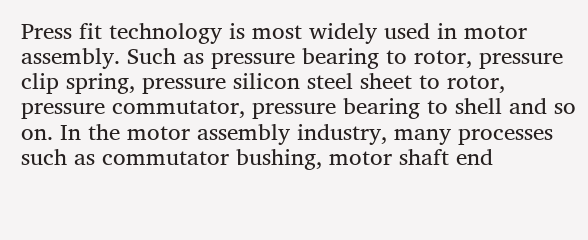Press fit technology is most widely used in motor assembly. Such as pressure bearing to rotor, pressure clip spring, pressure silicon steel sheet to rotor, pressure commutator, pressure bearing to shell and so on. In the motor assembly industry, many processes such as commutator bushing, motor shaft end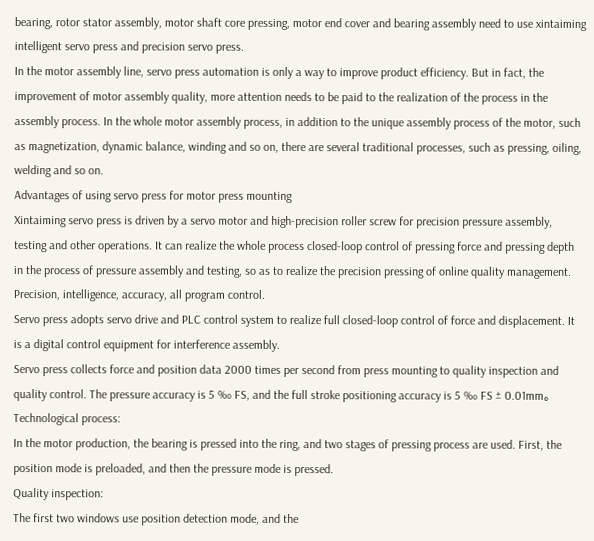bearing, rotor stator assembly, motor shaft core pressing, motor end cover and bearing assembly need to use xintaiming intelligent servo press and precision servo press.
In the motor assembly line, servo press automation is only a way to improve product efficiency. But in fact, the improvement of motor assembly quality, more attention needs to be paid to the realization of the process in the assembly process. In the whole motor assembly process, in addition to the unique assembly process of the motor, such as magnetization, dynamic balance, winding and so on, there are several traditional processes, such as pressing, oiling, welding and so on.
Advantages of using servo press for motor press mounting
Xintaiming servo press is driven by a servo motor and high-precision roller screw for precision pressure assembly, testing and other operations. It can realize the whole process closed-loop control of pressing force and pressing depth in the process of pressure assembly and testing, so as to realize the precision pressing of online quality management. Precision, intelligence, accuracy, all program control.
Servo press adopts servo drive and PLC control system to realize full closed-loop control of force and displacement. It is a digital control equipment for interference assembly.
Servo press collects force and position data 2000 times per second from press mounting to quality inspection and quality control. The pressure accuracy is 5 ‰ FS, and the full stroke positioning accuracy is 5 ‰ FS ± 0.01mm。
Technological process:
In the motor production, the bearing is pressed into the ring, and two stages of pressing process are used. First, the position mode is preloaded, and then the pressure mode is pressed.
Quality inspection:
The first two windows use position detection mode, and the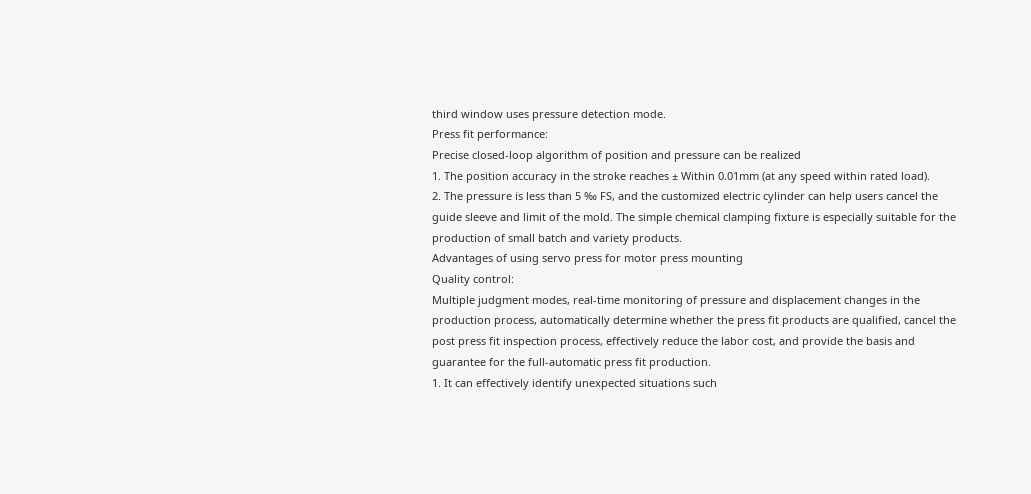third window uses pressure detection mode.
Press fit performance:
Precise closed-loop algorithm of position and pressure can be realized
1. The position accuracy in the stroke reaches ± Within 0.01mm (at any speed within rated load).
2. The pressure is less than 5 ‰ FS, and the customized electric cylinder can help users cancel the guide sleeve and limit of the mold. The simple chemical clamping fixture is especially suitable for the production of small batch and variety products.
Advantages of using servo press for motor press mounting
Quality control:
Multiple judgment modes, real-time monitoring of pressure and displacement changes in the production process, automatically determine whether the press fit products are qualified, cancel the post press fit inspection process, effectively reduce the labor cost, and provide the basis and guarantee for the full-automatic press fit production.
1. It can effectively identify unexpected situations such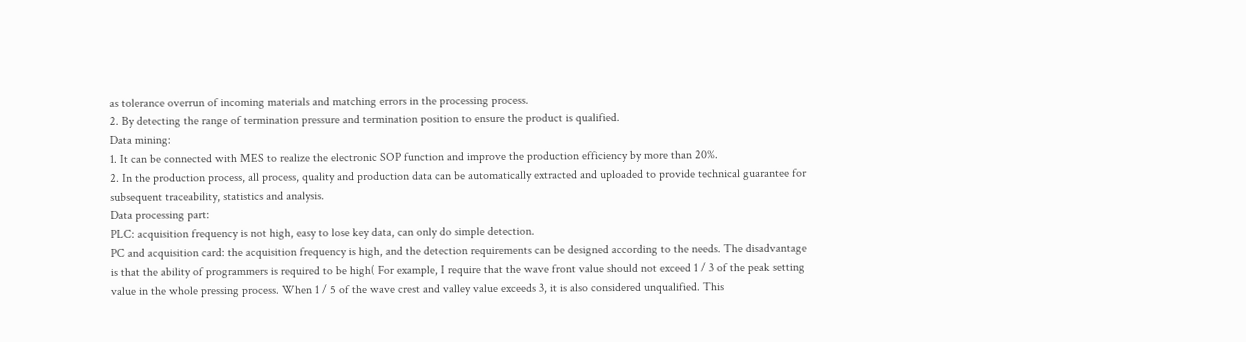as tolerance overrun of incoming materials and matching errors in the processing process.
2. By detecting the range of termination pressure and termination position to ensure the product is qualified.
Data mining:
1. It can be connected with MES to realize the electronic SOP function and improve the production efficiency by more than 20%.
2. In the production process, all process, quality and production data can be automatically extracted and uploaded to provide technical guarantee for subsequent traceability, statistics and analysis.
Data processing part:
PLC: acquisition frequency is not high, easy to lose key data, can only do simple detection.
PC and acquisition card: the acquisition frequency is high, and the detection requirements can be designed according to the needs. The disadvantage is that the ability of programmers is required to be high( For example, I require that the wave front value should not exceed 1 / 3 of the peak setting value in the whole pressing process. When 1 / 5 of the wave crest and valley value exceeds 3, it is also considered unqualified. This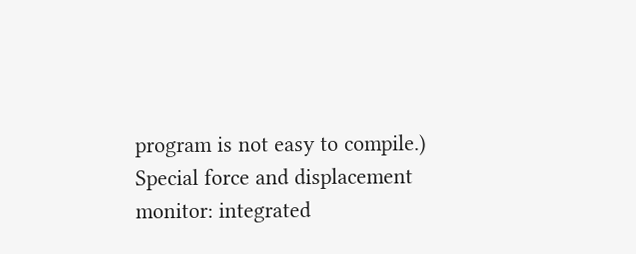program is not easy to compile.)
Special force and displacement monitor: integrated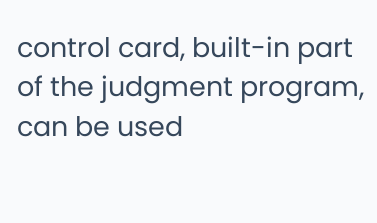control card, built-in part of the judgment program, can be used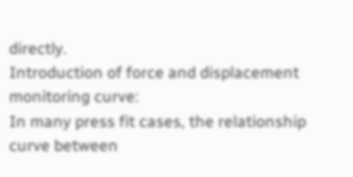directly.
Introduction of force and displacement monitoring curve:
In many press fit cases, the relationship curve between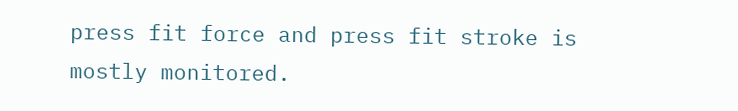press fit force and press fit stroke is mostly monitored.